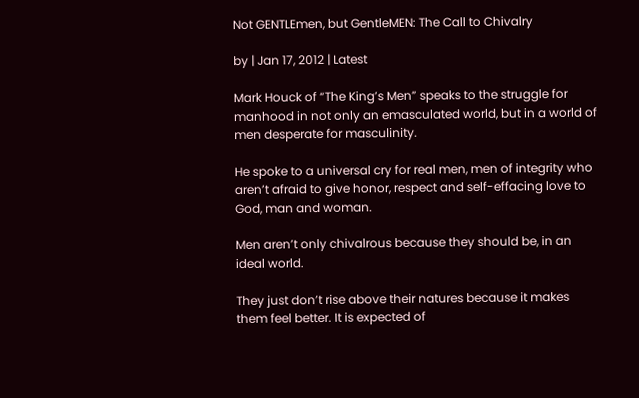Not GENTLEmen, but GentleMEN: The Call to Chivalry

by | Jan 17, 2012 | Latest

Mark Houck of “The King’s Men” speaks to the struggle for manhood in not only an emasculated world, but in a world of men desperate for masculinity.

He spoke to a universal cry for real men, men of integrity who aren’t afraid to give honor, respect and self-effacing love to God, man and woman.

Men aren’t only chivalrous because they should be, in an ideal world.

They just don’t rise above their natures because it makes them feel better. It is expected of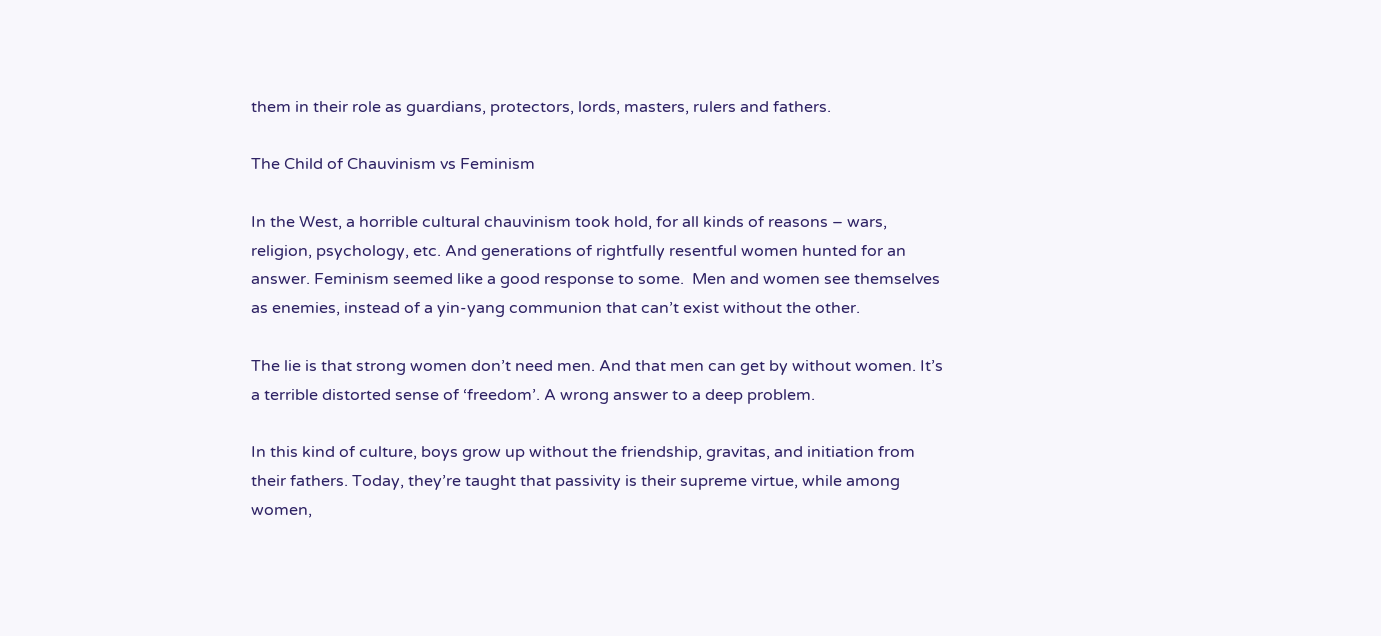them in their role as guardians, protectors, lords, masters, rulers and fathers.

The Child of Chauvinism vs Feminism

In the West, a horrible cultural chauvinism took hold, for all kinds of reasons – wars, religion, psychology, etc. And generations of rightfully resentful women hunted for an answer. Feminism seemed like a good response to some.  Men and women see themselves as enemies, instead of a yin-yang communion that can’t exist without the other.

The lie is that strong women don’t need men. And that men can get by without women. It’s a terrible distorted sense of ‘freedom’. A wrong answer to a deep problem.

In this kind of culture, boys grow up without the friendship, gravitas, and initiation from their fathers. Today, they’re taught that passivity is their supreme virtue, while among women,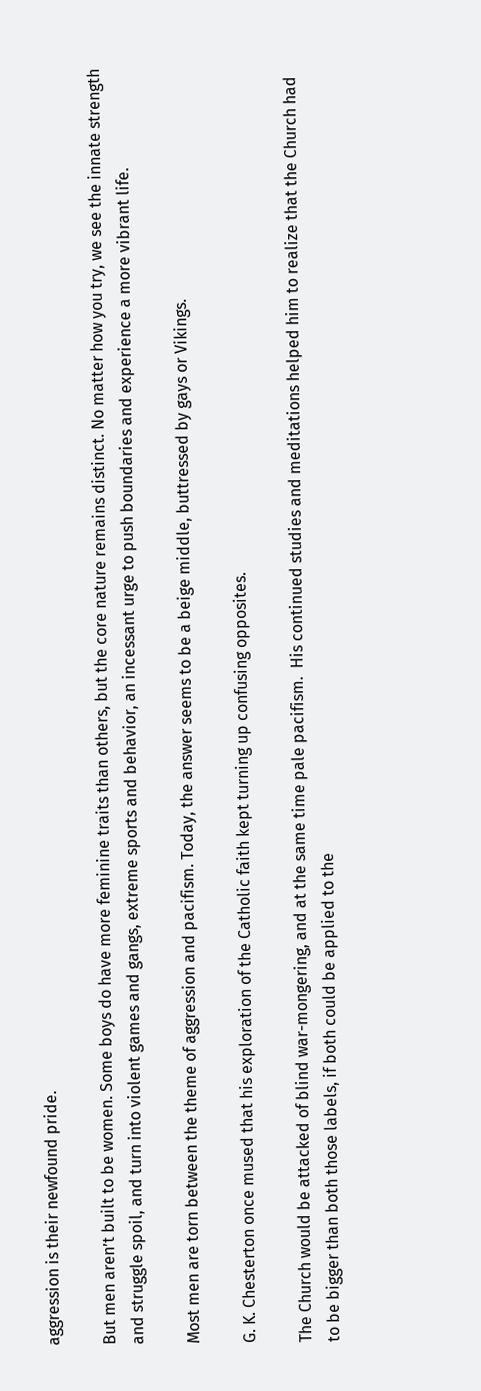aggression is their newfound pride.

But men aren’t built to be women. Some boys do have more feminine traits than others, but the core nature remains distinct. No matter how you try, we see the innate strength and struggle spoil, and turn into violent games and gangs, extreme sports and behavior, an incessant urge to push boundaries and experience a more vibrant life.

Most men are torn between the theme of aggression and pacifism. Today, the answer seems to be a beige middle, buttressed by gays or Vikings.

G. K. Chesterton once mused that his exploration of the Catholic faith kept turning up confusing opposites.

The Church would be attacked of blind war-mongering, and at the same time pale pacifism.  His continued studies and meditations helped him to realize that the Church had to be bigger than both those labels, if both could be applied to the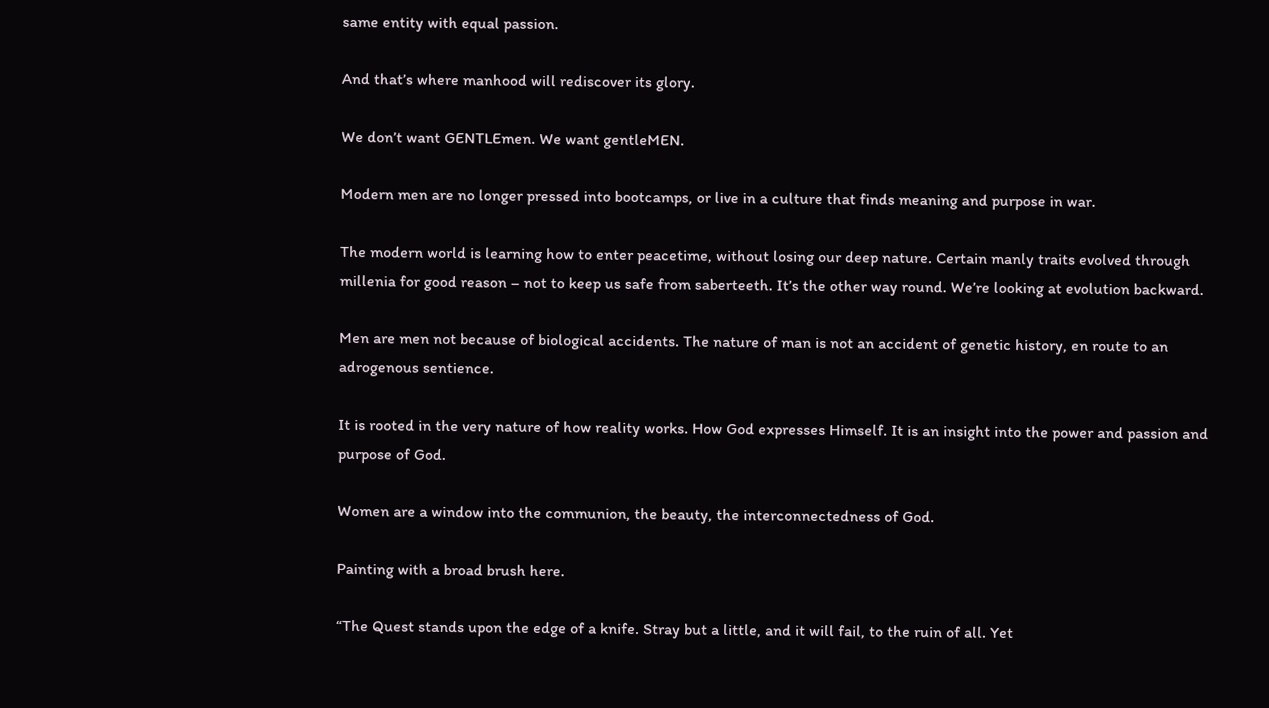same entity with equal passion.

And that’s where manhood will rediscover its glory.

We don’t want GENTLEmen. We want gentleMEN.

Modern men are no longer pressed into bootcamps, or live in a culture that finds meaning and purpose in war.

The modern world is learning how to enter peacetime, without losing our deep nature. Certain manly traits evolved through millenia for good reason – not to keep us safe from saberteeth. It’s the other way round. We’re looking at evolution backward.

Men are men not because of biological accidents. The nature of man is not an accident of genetic history, en route to an adrogenous sentience.

It is rooted in the very nature of how reality works. How God expresses Himself. It is an insight into the power and passion and purpose of God.

Women are a window into the communion, the beauty, the interconnectedness of God.

Painting with a broad brush here.

“The Quest stands upon the edge of a knife. Stray but a little, and it will fail, to the ruin of all. Yet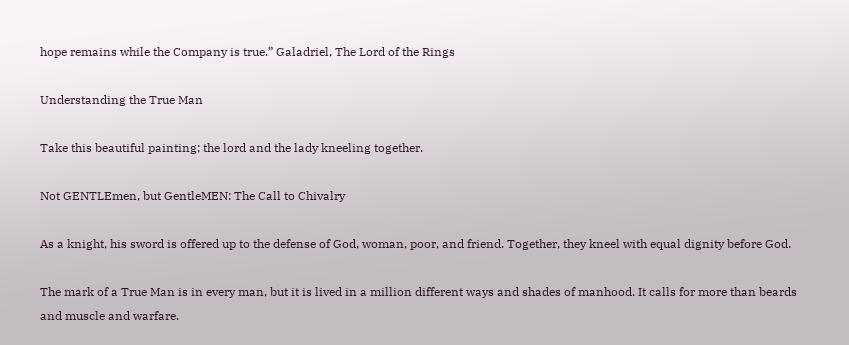hope remains while the Company is true.” Galadriel, The Lord of the Rings

Understanding the True Man

Take this beautiful painting; the lord and the lady kneeling together.

Not GENTLEmen, but GentleMEN: The Call to Chivalry

As a knight, his sword is offered up to the defense of God, woman, poor, and friend. Together, they kneel with equal dignity before God.

The mark of a True Man is in every man, but it is lived in a million different ways and shades of manhood. It calls for more than beards and muscle and warfare.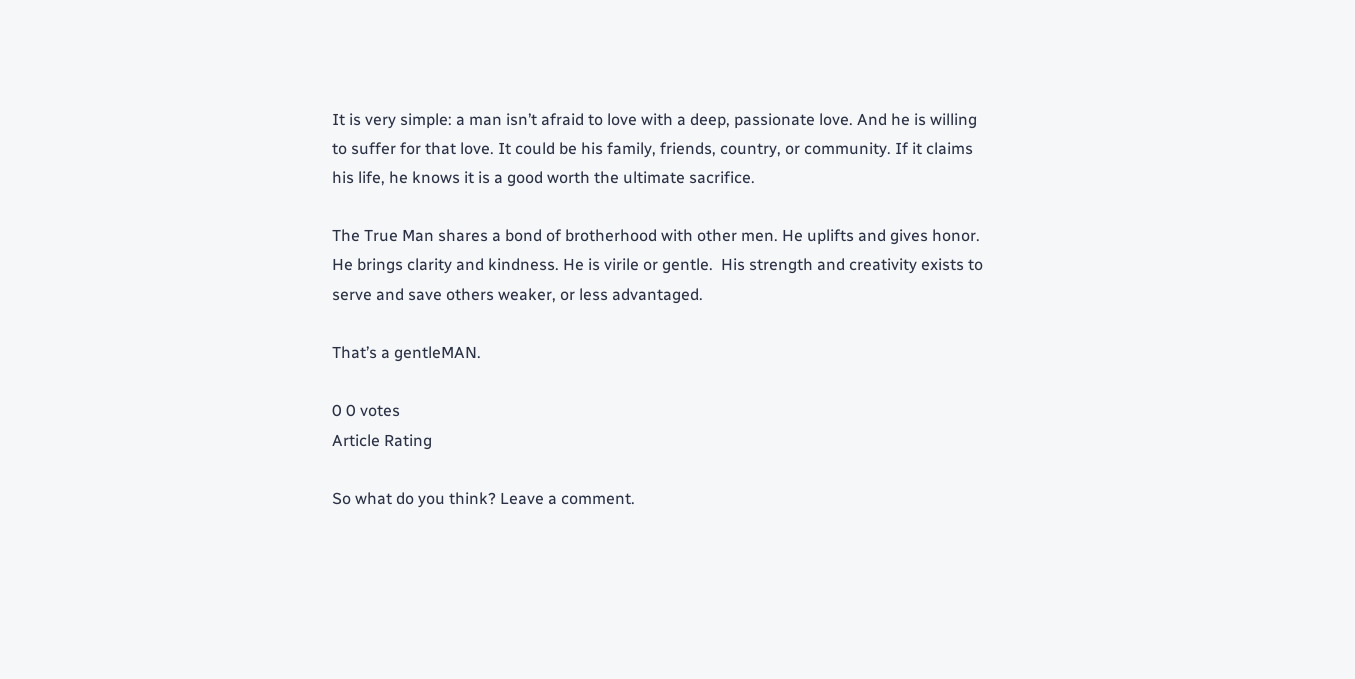It is very simple: a man isn’t afraid to love with a deep, passionate love. And he is willing to suffer for that love. It could be his family, friends, country, or community. If it claims his life, he knows it is a good worth the ultimate sacrifice.

The True Man shares a bond of brotherhood with other men. He uplifts and gives honor. He brings clarity and kindness. He is virile or gentle.  His strength and creativity exists to serve and save others weaker, or less advantaged.

That’s a gentleMAN.

0 0 votes
Article Rating

So what do you think? Leave a comment.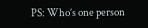PS: Who’s one person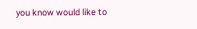you know would like to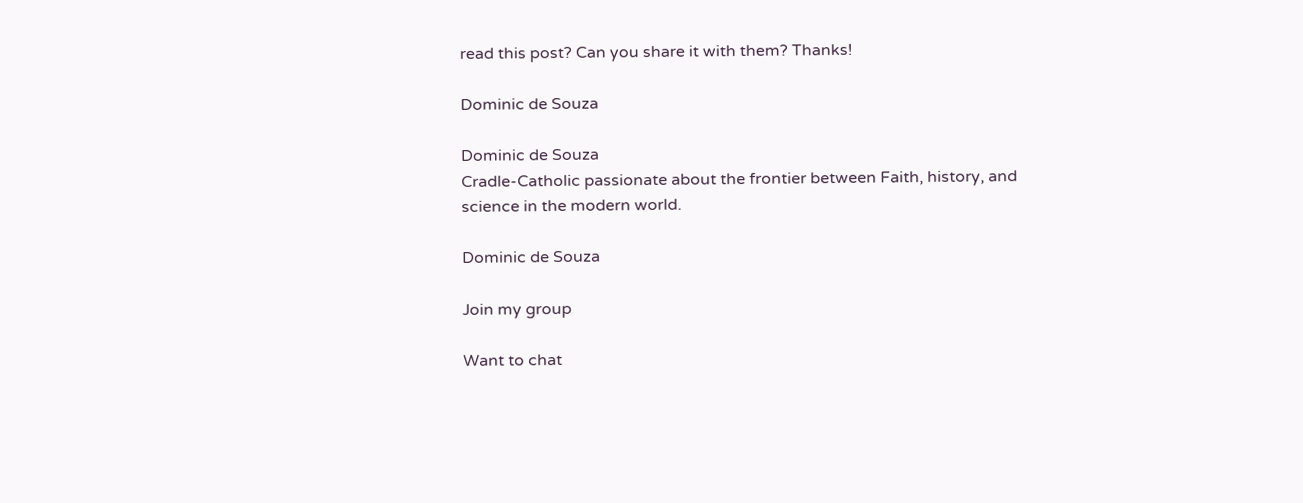read this post? Can you share it with them? Thanks!

Dominic de Souza

Dominic de Souza
Cradle-Catholic passionate about the frontier between Faith, history, and science in the modern world.

Dominic de Souza

Join my group

Want to chat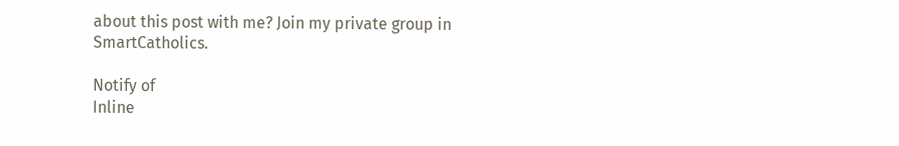about this post with me? Join my private group in SmartCatholics.

Notify of
Inline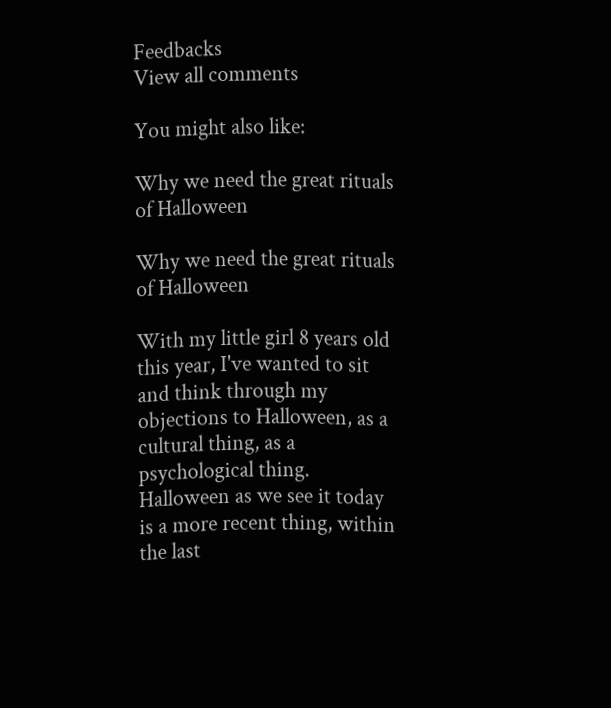Feedbacks
View all comments

You might also like:

Why we need the great rituals of Halloween

Why we need the great rituals of Halloween

With my little girl 8 years old this year, I've wanted to sit and think through my objections to Halloween, as a cultural thing, as a psychological thing. Halloween as we see it today is a more recent thing, within the last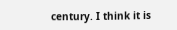century. I think it is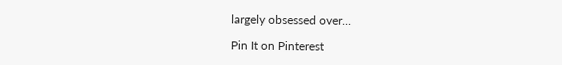largely obsessed over...

Pin It on Pinterest